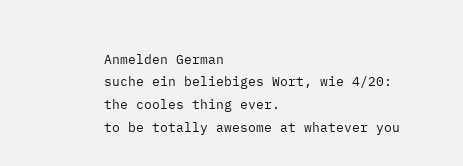Anmelden German
suche ein beliebiges Wort, wie 4/20:
the cooles thing ever.
to be totally awesome at whatever you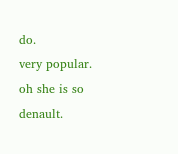do.
very popular.
oh she is so denault.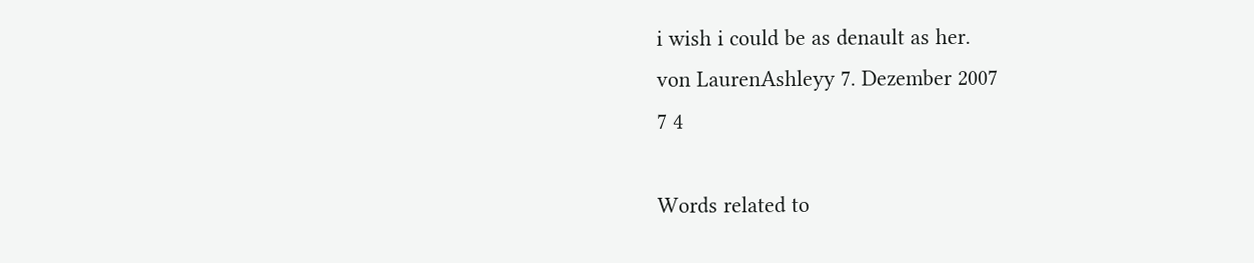i wish i could be as denault as her.
von LaurenAshleyy 7. Dezember 2007
7 4

Words related to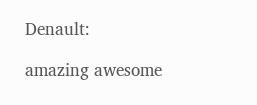Denault:

amazing awesome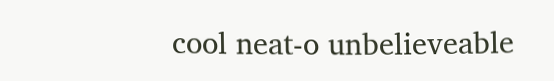cool neat-o unbelieveable